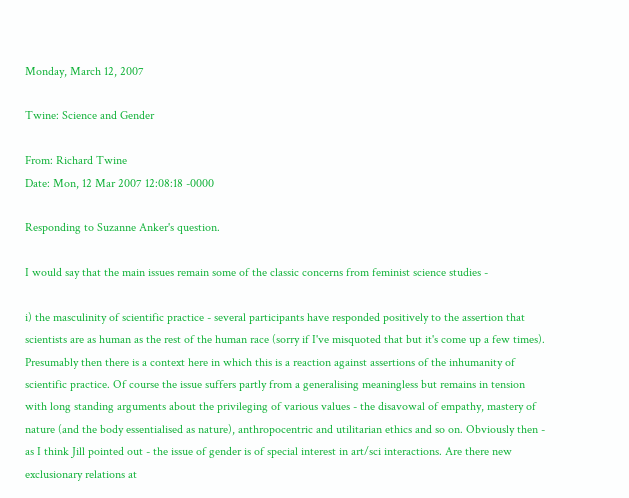Monday, March 12, 2007

Twine: Science and Gender

From: Richard Twine
Date: Mon, 12 Mar 2007 12:08:18 -0000

Responding to Suzanne Anker's question.

I would say that the main issues remain some of the classic concerns from feminist science studies -

i) the masculinity of scientific practice - several participants have responded positively to the assertion that scientists are as human as the rest of the human race (sorry if I've misquoted that but it's come up a few times). Presumably then there is a context here in which this is a reaction against assertions of the inhumanity of scientific practice. Of course the issue suffers partly from a generalising meaningless but remains in tension with long standing arguments about the privileging of various values - the disavowal of empathy, mastery of nature (and the body essentialised as nature), anthropocentric and utilitarian ethics and so on. Obviously then - as I think Jill pointed out - the issue of gender is of special interest in art/sci interactions. Are there new exclusionary relations at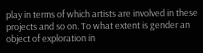play in terms of which artists are involved in these projects and so on. To what extent is gender an object of exploration in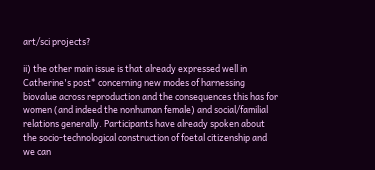art/sci projects?

ii) the other main issue is that already expressed well in Catherine's post* concerning new modes of harnessing biovalue across reproduction and the consequences this has for women (and indeed the nonhuman female) and social/familial relations generally. Participants have already spoken about the socio-technological construction of foetal citizenship and we can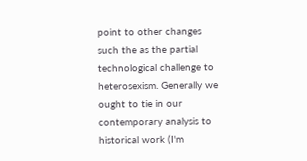point to other changes such the as the partial technological challenge to heterosexism. Generally we ought to tie in our contemporary analysis to historical work (I'm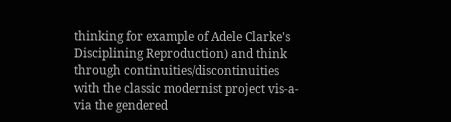thinking for example of Adele Clarke's Disciplining Reproduction) and think through continuities/discontinuities with the classic modernist project vis-a-via the gendered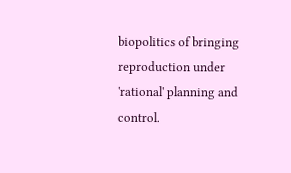biopolitics of bringing reproduction under 'rational' planning and control.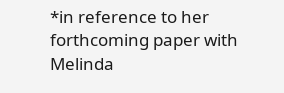*in reference to her forthcoming paper with Melinda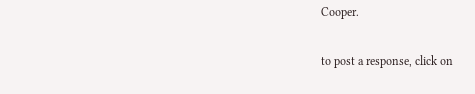Cooper.

to post a response, click on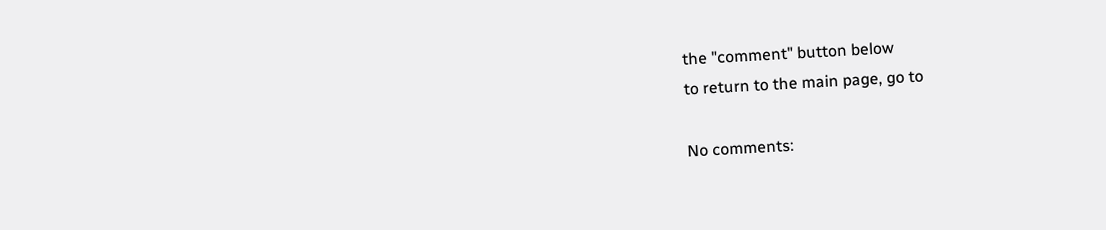the "comment" button below
to return to the main page, go to

No comments: